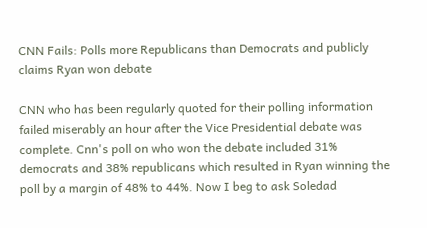CNN Fails: Polls more Republicans than Democrats and publicly claims Ryan won debate

CNN who has been regularly quoted for their polling information failed miserably an hour after the Vice Presidential debate was complete. Cnn's poll on who won the debate included 31% democrats and 38% republicans which resulted in Ryan winning the poll by a margin of 48% to 44%. Now I beg to ask Soledad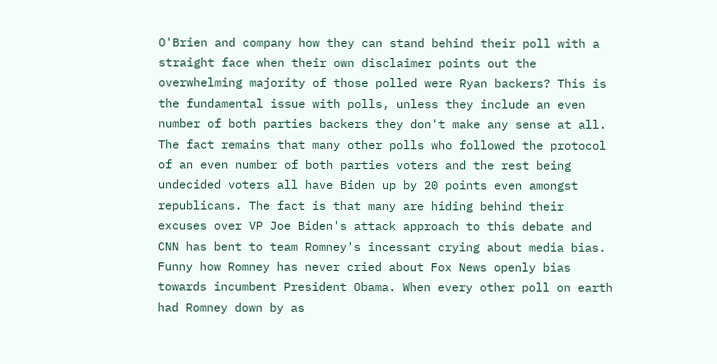O'Brien and company how they can stand behind their poll with a straight face when their own disclaimer points out the overwhelming majority of those polled were Ryan backers? This is the fundamental issue with polls, unless they include an even number of both parties backers they don't make any sense at all. The fact remains that many other polls who followed the protocol of an even number of both parties voters and the rest being undecided voters all have Biden up by 20 points even amongst republicans. The fact is that many are hiding behind their excuses over VP Joe Biden's attack approach to this debate and CNN has bent to team Romney's incessant crying about media bias. Funny how Romney has never cried about Fox News openly bias towards incumbent President Obama. When every other poll on earth had Romney down by as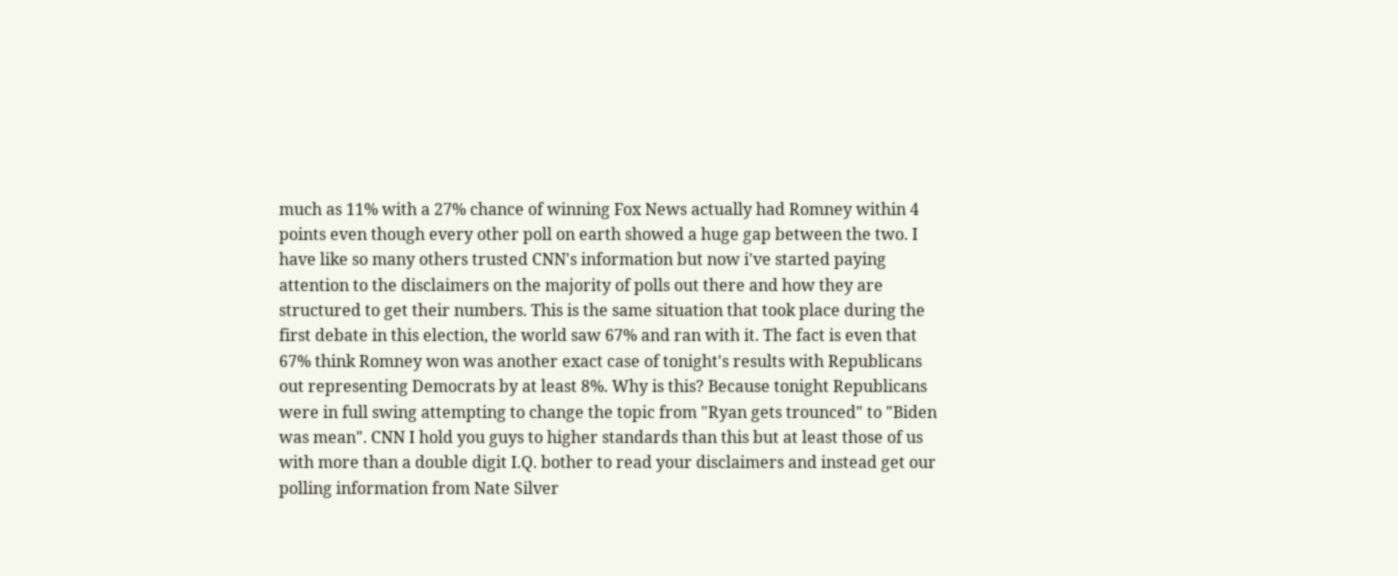much as 11% with a 27% chance of winning Fox News actually had Romney within 4 points even though every other poll on earth showed a huge gap between the two. I have like so many others trusted CNN's information but now i've started paying attention to the disclaimers on the majority of polls out there and how they are structured to get their numbers. This is the same situation that took place during the first debate in this election, the world saw 67% and ran with it. The fact is even that 67% think Romney won was another exact case of tonight's results with Republicans out representing Democrats by at least 8%. Why is this? Because tonight Republicans were in full swing attempting to change the topic from "Ryan gets trounced" to "Biden was mean". CNN I hold you guys to higher standards than this but at least those of us with more than a double digit I.Q. bother to read your disclaimers and instead get our polling information from Nate Silver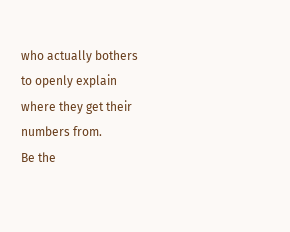who actually bothers to openly explain where they get their numbers from.
Be the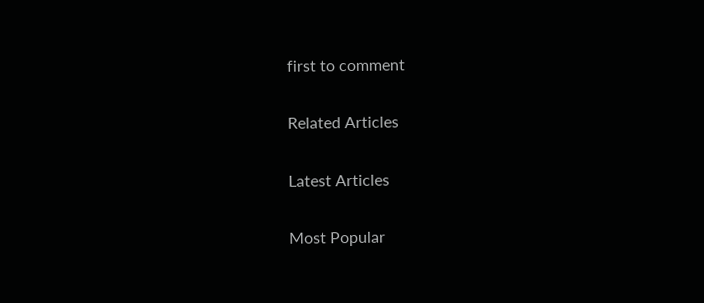first to comment

Related Articles

Latest Articles

Most Popular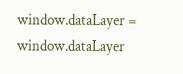window.dataLayer = window.dataLayer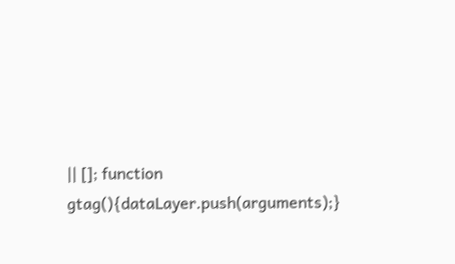|| []; function gtag(){dataLayer.push(arguments);}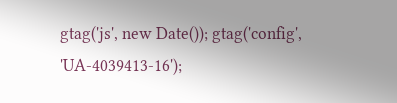gtag('js', new Date()); gtag('config', 'UA-4039413-16');